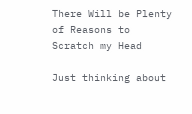There Will be Plenty of Reasons to Scratch my Head

Just thinking about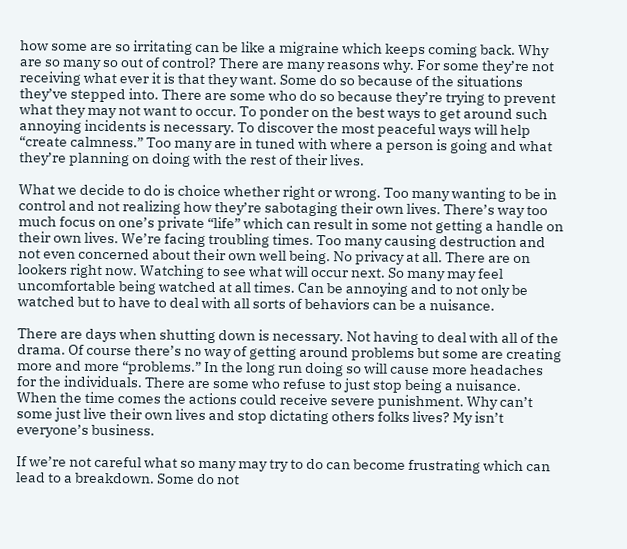how some are so irritating can be like a migraine which keeps coming back. Why are so many so out of control? There are many reasons why. For some they’re not receiving what ever it is that they want. Some do so because of the situations they’ve stepped into. There are some who do so because they’re trying to prevent what they may not want to occur. To ponder on the best ways to get around such annoying incidents is necessary. To discover the most peaceful ways will help “create calmness.” Too many are in tuned with where a person is going and what they’re planning on doing with the rest of their lives.

What we decide to do is choice whether right or wrong. Too many wanting to be in control and not realizing how they’re sabotaging their own lives. There’s way too much focus on one’s private “life” which can result in some not getting a handle on their own lives. We’re facing troubling times. Too many causing destruction and not even concerned about their own well being. No privacy at all. There are on lookers right now. Watching to see what will occur next. So many may feel uncomfortable being watched at all times. Can be annoying and to not only be watched but to have to deal with all sorts of behaviors can be a nuisance.

There are days when shutting down is necessary. Not having to deal with all of the drama. Of course there’s no way of getting around problems but some are creating more and more “problems.” In the long run doing so will cause more headaches for the individuals. There are some who refuse to just stop being a nuisance. When the time comes the actions could receive severe punishment. Why can’t some just live their own lives and stop dictating others folks lives? My isn’t everyone’s business.

If we’re not careful what so many may try to do can become frustrating which can lead to a breakdown. Some do not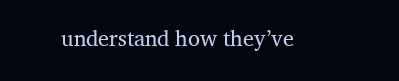understand how they’ve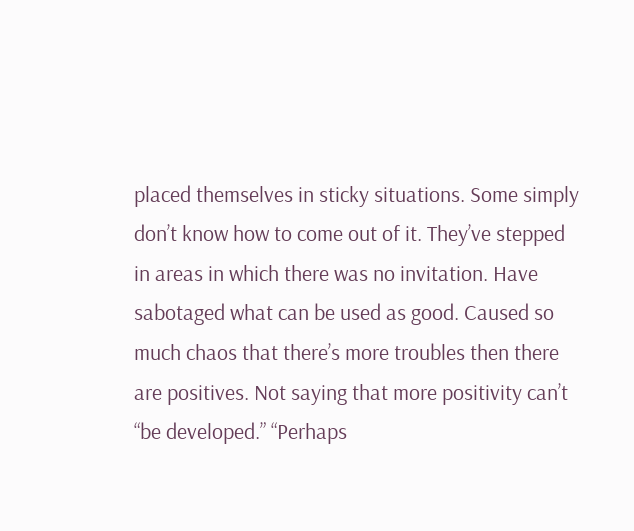placed themselves in sticky situations. Some simply don’t know how to come out of it. They’ve stepped in areas in which there was no invitation. Have sabotaged what can be used as good. Caused so much chaos that there’s more troubles then there are positives. Not saying that more positivity can’t “be developed.” “Perhaps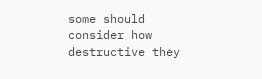some should consider how destructive they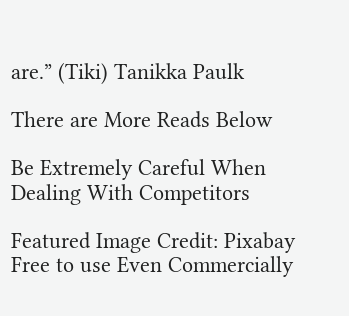are.” (Tiki) Tanikka Paulk

There are More Reads Below

Be Extremely Careful When Dealing With Competitors

Featured Image Credit: Pixabay Free to use Even Commercially